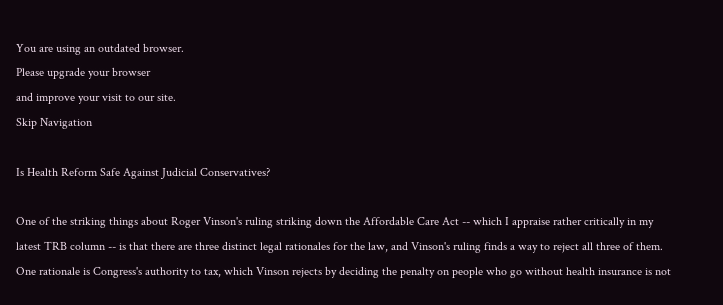You are using an outdated browser.
Please upgrade your browser
and improve your visit to our site.
Skip Navigation

Is Health Reform Safe Against Judicial Conservatives?

One of the striking things about Roger Vinson's ruling striking down the Affordable Care Act -- which I appraise rather critically in my latest TRB column -- is that there are three distinct legal rationales for the law, and Vinson's ruling finds a way to reject all three of them. One rationale is Congress's authority to tax, which Vinson rejects by deciding the penalty on people who go without health insurance is not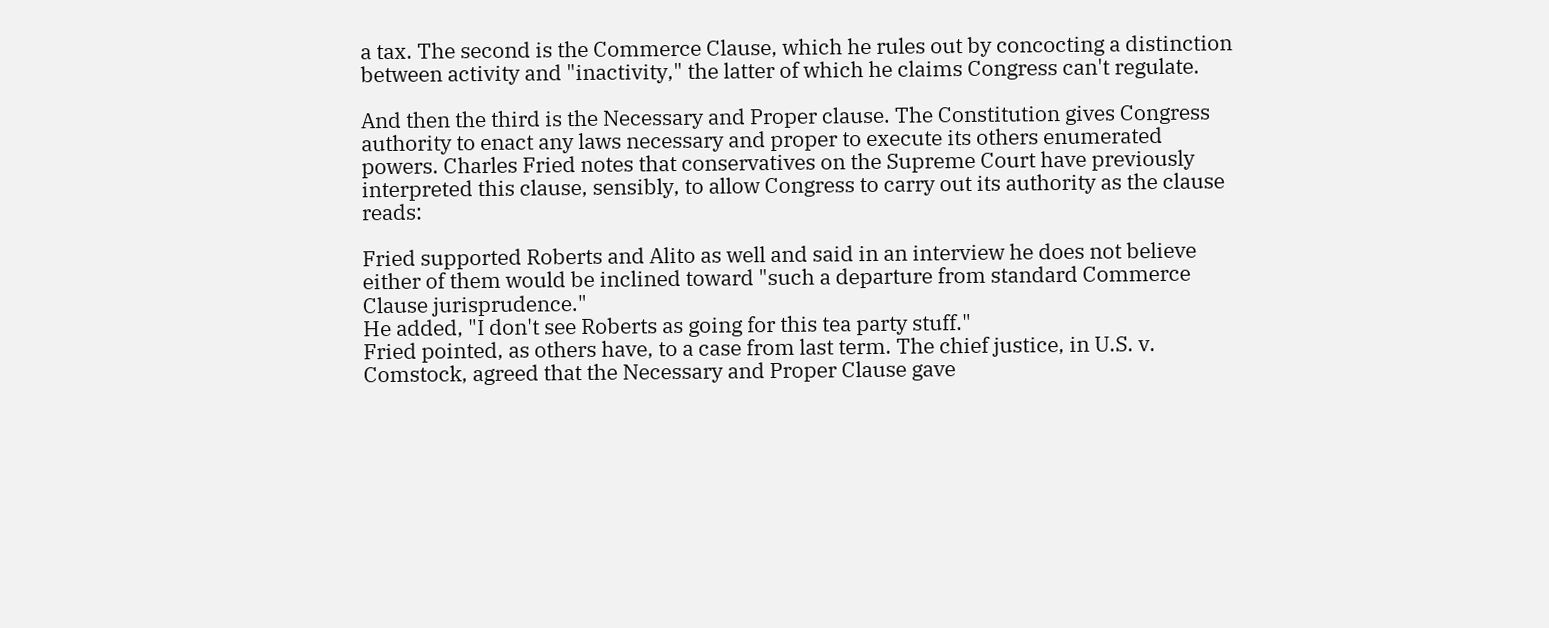a tax. The second is the Commerce Clause, which he rules out by concocting a distinction between activity and "inactivity," the latter of which he claims Congress can't regulate.

And then the third is the Necessary and Proper clause. The Constitution gives Congress authority to enact any laws necessary and proper to execute its others enumerated powers. Charles Fried notes that conservatives on the Supreme Court have previously interpreted this clause, sensibly, to allow Congress to carry out its authority as the clause reads:

Fried supported Roberts and Alito as well and said in an interview he does not believe either of them would be inclined toward "such a departure from standard Commerce Clause jurisprudence."
He added, "I don't see Roberts as going for this tea party stuff."
Fried pointed, as others have, to a case from last term. The chief justice, in U.S. v. Comstock, agreed that the Necessary and Proper Clause gave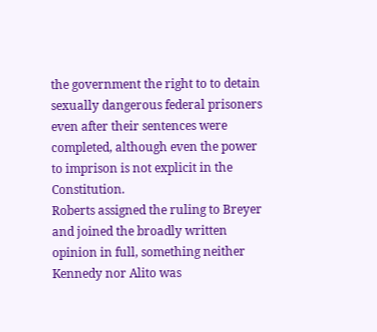the government the right to to detain sexually dangerous federal prisoners even after their sentences were completed, although even the power to imprison is not explicit in the Constitution.
Roberts assigned the ruling to Breyer and joined the broadly written opinion in full, something neither Kennedy nor Alito was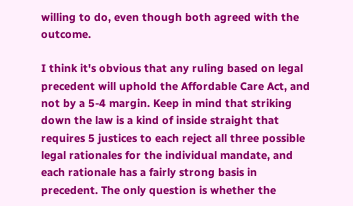willing to do, even though both agreed with the outcome.

I think it's obvious that any ruling based on legal precedent will uphold the Affordable Care Act, and not by a 5-4 margin. Keep in mind that striking down the law is a kind of inside straight that requires 5 justices to each reject all three possible legal rationales for the individual mandate, and each rationale has a fairly strong basis in precedent. The only question is whether the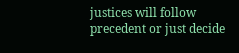justices will follow precedent or just decide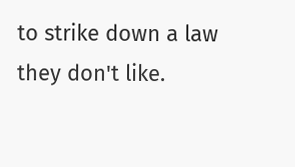to strike down a law they don't like.